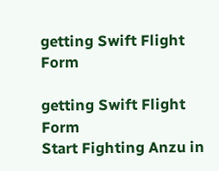getting Swift Flight Form

getting Swift Flight Form
Start Fighting Anzu in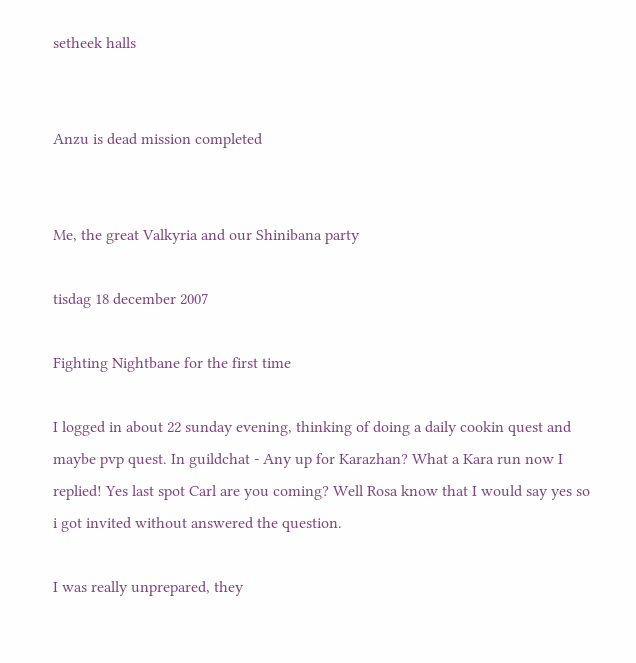setheek halls


Anzu is dead mission completed


Me, the great Valkyria and our Shinibana party

tisdag 18 december 2007

Fighting Nightbane for the first time

I logged in about 22 sunday evening, thinking of doing a daily cookin quest and maybe pvp quest. In guildchat - Any up for Karazhan? What a Kara run now I replied! Yes last spot Carl are you coming? Well Rosa know that I would say yes so i got invited without answered the question.

I was really unprepared, they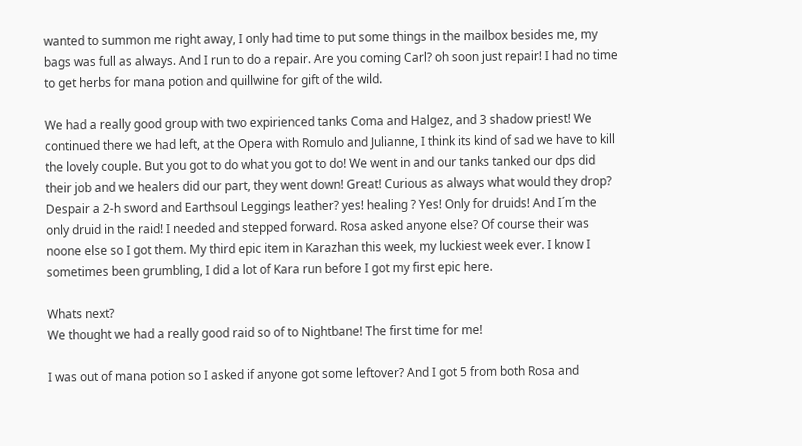wanted to summon me right away, I only had time to put some things in the mailbox besides me, my bags was full as always. And I run to do a repair. Are you coming Carl? oh soon just repair! I had no time to get herbs for mana potion and quillwine for gift of the wild.

We had a really good group with two expirienced tanks Coma and Halgez, and 3 shadow priest! We continued there we had left, at the Opera with Romulo and Julianne, I think its kind of sad we have to kill the lovely couple. But you got to do what you got to do! We went in and our tanks tanked our dps did their job and we healers did our part, they went down! Great! Curious as always what would they drop? Despair a 2-h sword and Earthsoul Leggings leather? yes! healing ? Yes! Only for druids! And I´m the only druid in the raid! I needed and stepped forward. Rosa asked anyone else? Of course their was noone else so I got them. My third epic item in Karazhan this week, my luckiest week ever. I know I sometimes been grumbling, I did a lot of Kara run before I got my first epic here.

Whats next?
We thought we had a really good raid so of to Nightbane! The first time for me!

I was out of mana potion so I asked if anyone got some leftover? And I got 5 from both Rosa and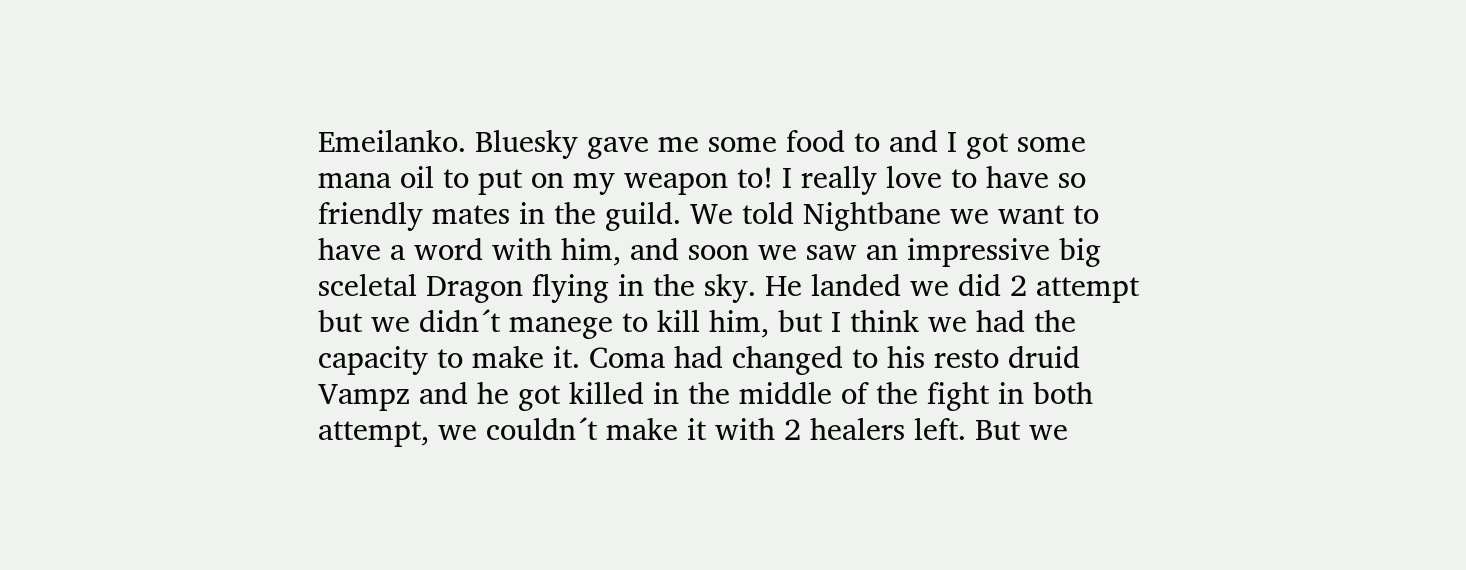Emeilanko. Bluesky gave me some food to and I got some mana oil to put on my weapon to! I really love to have so friendly mates in the guild. We told Nightbane we want to have a word with him, and soon we saw an impressive big sceletal Dragon flying in the sky. He landed we did 2 attempt but we didn´t manege to kill him, but I think we had the capacity to make it. Coma had changed to his resto druid Vampz and he got killed in the middle of the fight in both attempt, we couldn´t make it with 2 healers left. But we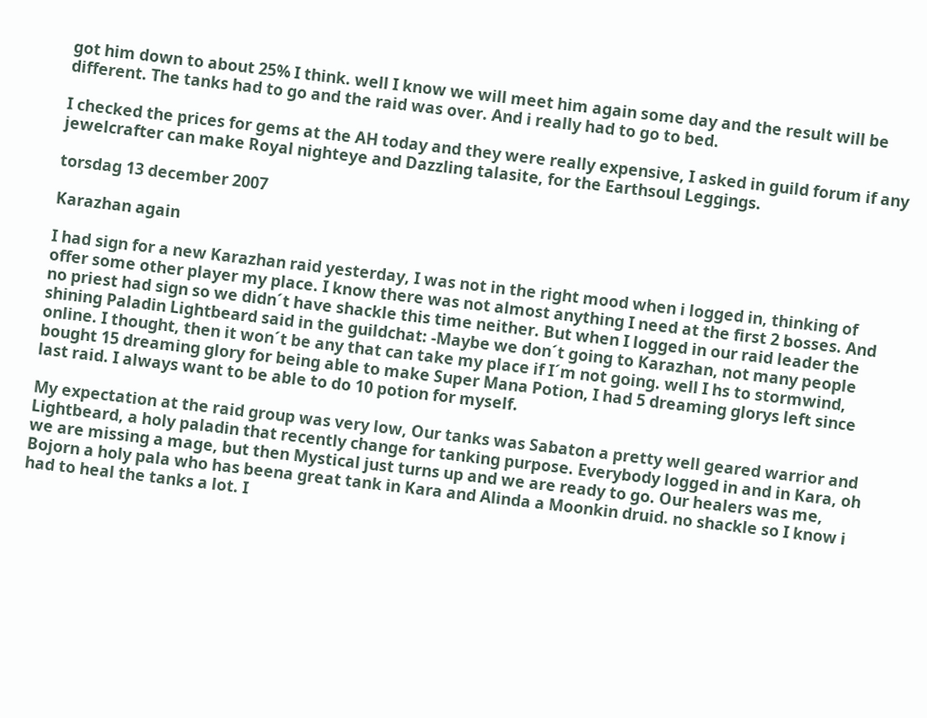got him down to about 25% I think. well I know we will meet him again some day and the result will be different. The tanks had to go and the raid was over. And i really had to go to bed.

I checked the prices for gems at the AH today and they were really expensive, I asked in guild forum if any jewelcrafter can make Royal nighteye and Dazzling talasite, for the Earthsoul Leggings.

torsdag 13 december 2007

Karazhan again

I had sign for a new Karazhan raid yesterday, I was not in the right mood when i logged in, thinking of offer some other player my place. I know there was not almost anything I need at the first 2 bosses. And no priest had sign so we didn´t have shackle this time neither. But when I logged in our raid leader the shining Paladin Lightbeard said in the guildchat: -Maybe we don´t going to Karazhan, not many people online. I thought, then it won´t be any that can take my place if I´m not going. well I hs to stormwind, bought 15 dreaming glory for being able to make Super Mana Potion, I had 5 dreaming glorys left since last raid. I always want to be able to do 10 potion for myself.

My expectation at the raid group was very low, Our tanks was Sabaton a pretty well geared warrior and Lightbeard, a holy paladin that recently change for tanking purpose. Everybody logged in and in Kara, oh we are missing a mage, but then Mystical just turns up and we are ready to go. Our healers was me, Bojorn a holy pala who has beena great tank in Kara and Alinda a Moonkin druid. no shackle so I know i had to heal the tanks a lot. I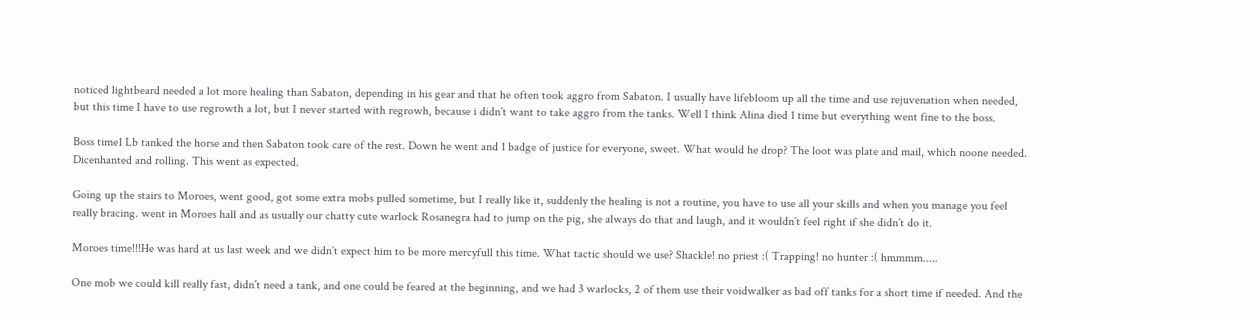noticed lightbeard needed a lot more healing than Sabaton, depending in his gear and that he often took aggro from Sabaton. I usually have lifebloom up all the time and use rejuvenation when needed, but this time I have to use regrowth a lot, but I never started with regrowh, because i didn´t want to take aggro from the tanks. Well I think Alina died 1 time but everything went fine to the boss.

Boss time1 Lb tanked the horse and then Sabaton took care of the rest. Down he went and 1 badge of justice for everyone, sweet. What would he drop? The loot was plate and mail, which noone needed. Dicenhanted and rolling. This went as expected.

Going up the stairs to Moroes, went good, got some extra mobs pulled sometime, but I really like it, suddenly the healing is not a routine, you have to use all your skills and when you manage you feel really bracing. went in Moroes hall and as usually our chatty cute warlock Rosanegra had to jump on the pig, she always do that and laugh, and it wouldn´t feel right if she didn´t do it.

Moroes time!!!He was hard at us last week and we didn´t expect him to be more mercyfull this time. What tactic should we use? Shackle! no priest :( Trapping! no hunter :( hmmmm.....

One mob we could kill really fast, didn´t need a tank, and one could be feared at the beginning, and we had 3 warlocks, 2 of them use their voidwalker as bad off tanks for a short time if needed. And the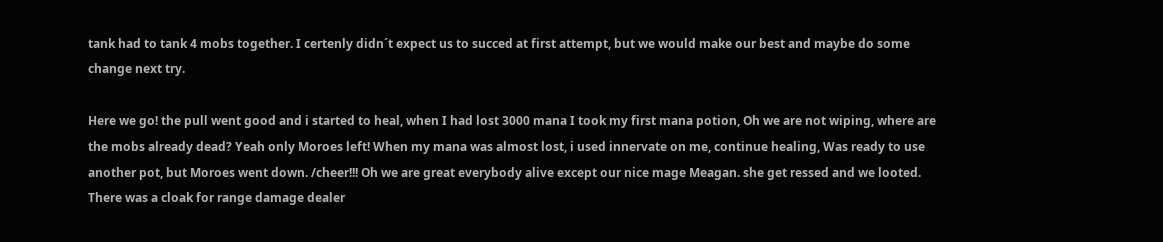tank had to tank 4 mobs together. I certenly didn´t expect us to succed at first attempt, but we would make our best and maybe do some change next try.

Here we go! the pull went good and i started to heal, when I had lost 3000 mana I took my first mana potion, Oh we are not wiping, where are the mobs already dead? Yeah only Moroes left! When my mana was almost lost, i used innervate on me, continue healing, Was ready to use another pot, but Moroes went down. /cheer!!! Oh we are great everybody alive except our nice mage Meagan. she get ressed and we looted. There was a cloak for range damage dealer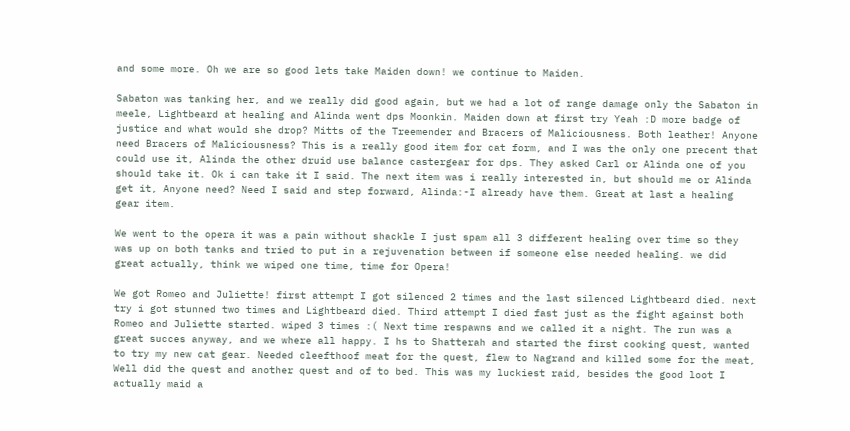and some more. Oh we are so good lets take Maiden down! we continue to Maiden.

Sabaton was tanking her, and we really did good again, but we had a lot of range damage only the Sabaton in meele, Lightbeard at healing and Alinda went dps Moonkin. Maiden down at first try Yeah :D more badge of justice and what would she drop? Mitts of the Treemender and Bracers of Maliciousness. Both leather! Anyone need Bracers of Maliciousness? This is a really good item for cat form, and I was the only one precent that could use it, Alinda the other druid use balance castergear for dps. They asked Carl or Alinda one of you should take it. Ok i can take it I said. The next item was i really interested in, but should me or Alinda get it, Anyone need? Need I said and step forward, Alinda:-I already have them. Great at last a healing gear item.

We went to the opera it was a pain without shackle I just spam all 3 different healing over time so they was up on both tanks and tried to put in a rejuvenation between if someone else needed healing. we did great actually, think we wiped one time, time for Opera!

We got Romeo and Juliette! first attempt I got silenced 2 times and the last silenced Lightbeard died. next try i got stunned two times and Lightbeard died. Third attempt I died fast just as the fight against both Romeo and Juliette started. wiped 3 times :( Next time respawns and we called it a night. The run was a great succes anyway, and we where all happy. I hs to Shatterah and started the first cooking quest, wanted to try my new cat gear. Needed cleefthoof meat for the quest, flew to Nagrand and killed some for the meat, Well did the quest and another quest and of to bed. This was my luckiest raid, besides the good loot I actually maid a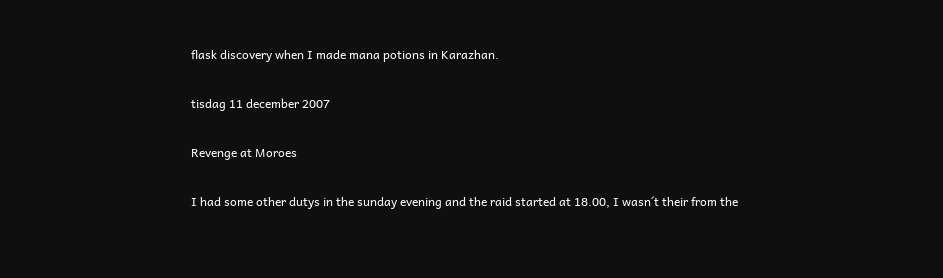flask discovery when I made mana potions in Karazhan.

tisdag 11 december 2007

Revenge at Moroes

I had some other dutys in the sunday evening and the raid started at 18.00, I wasn´t their from the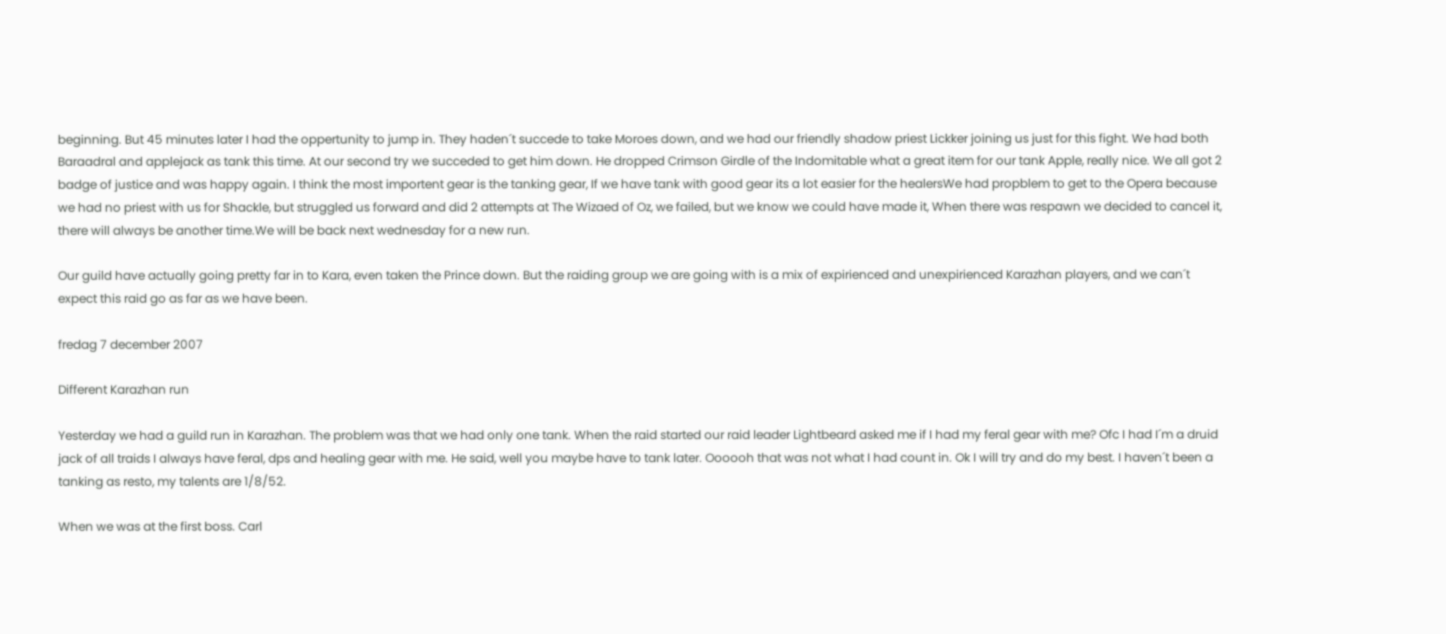beginning. But 45 minutes later I had the oppertunity to jump in. They haden´t succede to take Moroes down, and we had our friendly shadow priest Lickker joining us just for this fight. We had both Baraadral and applejack as tank this time. At our second try we succeded to get him down. He dropped Crimson Girdle of the Indomitable what a great item for our tank Apple, really nice. We all got 2 badge of justice and was happy again. I think the most importent gear is the tanking gear, If we have tank with good gear its a lot easier for the healersWe had propblem to get to the Opera because we had no priest with us for Shackle, but struggled us forward and did 2 attempts at The Wizaed of Oz, we failed, but we know we could have made it, When there was respawn we decided to cancel it, there will always be another time.We will be back next wednesday for a new run.

Our guild have actually going pretty far in to Kara, even taken the Prince down. But the raiding group we are going with is a mix of expirienced and unexpirienced Karazhan players, and we can´t expect this raid go as far as we have been.

fredag 7 december 2007

Different Karazhan run

Yesterday we had a guild run in Karazhan. The problem was that we had only one tank. When the raid started our raid leader Lightbeard asked me if I had my feral gear with me? Ofc I had I´m a druid jack of all traids I always have feral, dps and healing gear with me. He said, well you maybe have to tank later. Oooooh that was not what I had count in. Ok I will try and do my best. I haven´t been a tanking as resto, my talents are 1/8/52.

When we was at the first boss. Carl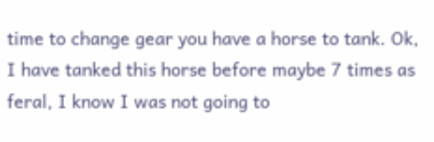time to change gear you have a horse to tank. Ok, I have tanked this horse before maybe 7 times as feral, I know I was not going to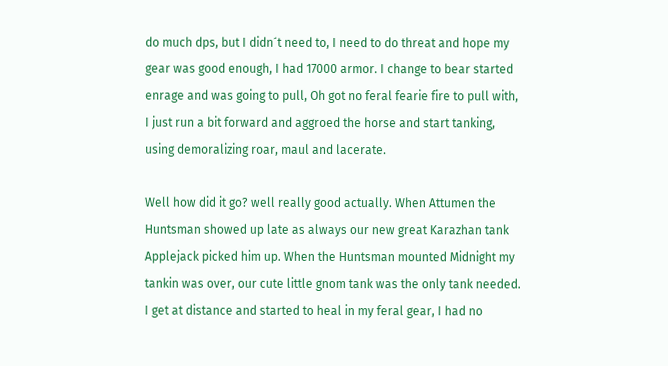do much dps, but I didn´t need to, I need to do threat and hope my gear was good enough, I had 17000 armor. I change to bear started enrage and was going to pull, Oh got no feral fearie fire to pull with, I just run a bit forward and aggroed the horse and start tanking, using demoralizing roar, maul and lacerate.

Well how did it go? well really good actually. When Attumen the Huntsman showed up late as always our new great Karazhan tank Applejack picked him up. When the Huntsman mounted Midnight my tankin was over, our cute little gnom tank was the only tank needed. I get at distance and started to heal in my feral gear, I had no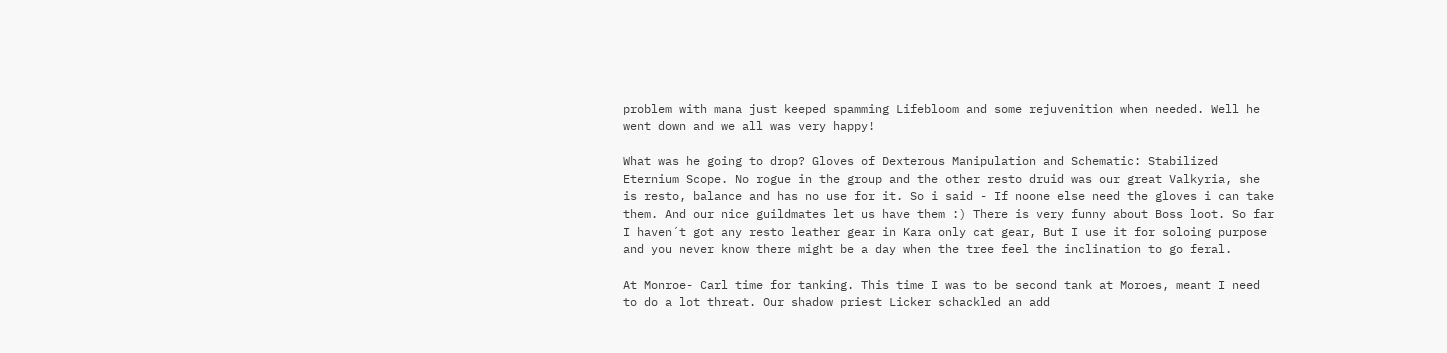problem with mana just keeped spamming Lifebloom and some rejuvenition when needed. Well he went down and we all was very happy!

What was he going to drop? Gloves of Dexterous Manipulation and Schematic: Stabilized Eternium Scope. No rogue in the group and the other resto druid was our great Valkyria, she is resto, balance and has no use for it. So i said - If noone else need the gloves i can take them. And our nice guildmates let us have them :) There is very funny about Boss loot. So far I haven´t got any resto leather gear in Kara only cat gear, But I use it for soloing purpose and you never know there might be a day when the tree feel the inclination to go feral.

At Monroe- Carl time for tanking. This time I was to be second tank at Moroes, meant I need to do a lot threat. Our shadow priest Licker schackled an add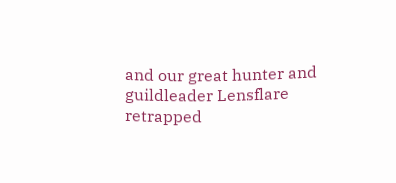and our great hunter and guildleader Lensflare retrapped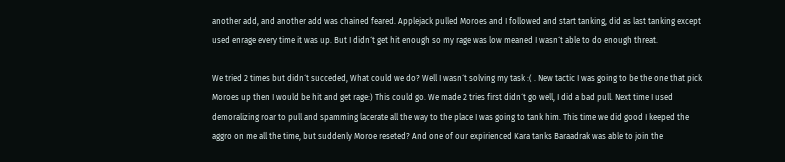another add, and another add was chained feared. Applejack pulled Moroes and I followed and start tanking, did as last tanking except used enrage every time it was up. But I didn´t get hit enough so my rage was low meaned I wasn´t able to do enough threat.

We tried 2 times but didn´t succeded, What could we do? Well I wasn´t solving my task :( . New tactic I was going to be the one that pick Moroes up then I would be hit and get rage:) This could go. We made 2 tries first didn´t go well, I did a bad pull. Next time I used demoralizing roar to pull and spamming lacerate all the way to the place I was going to tank him. This time we did good I keeped the aggro on me all the time, but suddenly Moroe reseted? And one of our expirienced Kara tanks Baraadrak was able to join the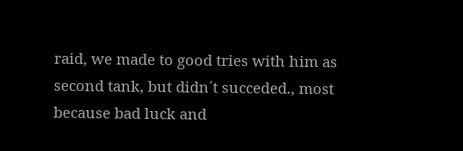raid, we made to good tries with him as second tank, but didn´t succeded., most because bad luck and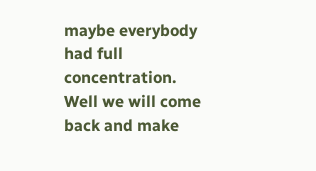maybe everybody had full concentration. Well we will come back and make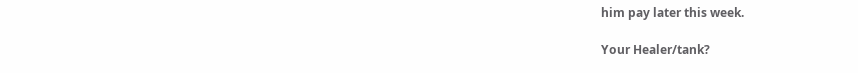him pay later this week.

Your Healer/tank?